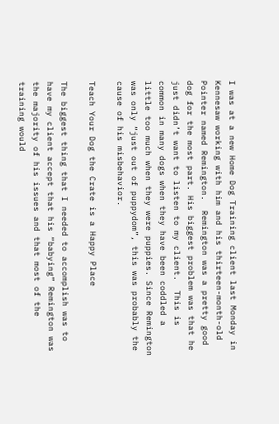I was at a new Home Dog Training client last Monday in Kennesaw working with him and his thirteen-month-old Pointer named Remington.  Remington was a pretty good dog for the most part. His biggest problem was that he just didn’t want to listen to my client.  This is common in many dogs when they have been coddled a little too much when they were puppies. Since Remington was only “just out of puppydom”, this was probably the cause of his misbehavior.

Teach Your Dog the Crate is a Happy Place

The biggest thing that I needed to accomplish was to have my client accept that his “babying” Remington was the majority of his issues and that most of the training would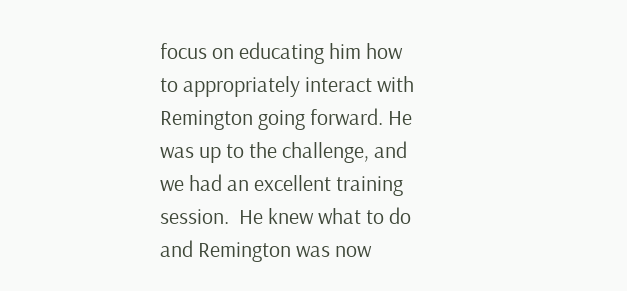focus on educating him how to appropriately interact with Remington going forward. He was up to the challenge, and we had an excellent training session.  He knew what to do and Remington was now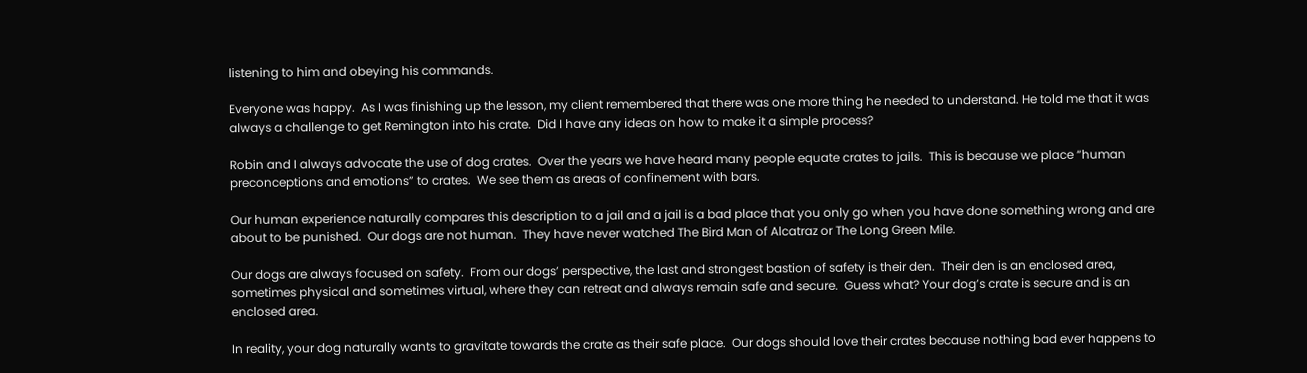listening to him and obeying his commands.

Everyone was happy.  As I was finishing up the lesson, my client remembered that there was one more thing he needed to understand. He told me that it was always a challenge to get Remington into his crate.  Did I have any ideas on how to make it a simple process?

Robin and I always advocate the use of dog crates.  Over the years we have heard many people equate crates to jails.  This is because we place “human preconceptions and emotions” to crates.  We see them as areas of confinement with bars.

Our human experience naturally compares this description to a jail and a jail is a bad place that you only go when you have done something wrong and are about to be punished.  Our dogs are not human.  They have never watched The Bird Man of Alcatraz or The Long Green Mile.

Our dogs are always focused on safety.  From our dogs’ perspective, the last and strongest bastion of safety is their den.  Their den is an enclosed area, sometimes physical and sometimes virtual, where they can retreat and always remain safe and secure.  Guess what? Your dog’s crate is secure and is an enclosed area.

In reality, your dog naturally wants to gravitate towards the crate as their safe place.  Our dogs should love their crates because nothing bad ever happens to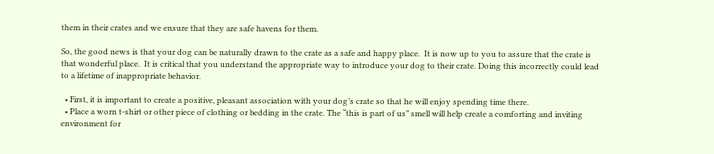them in their crates and we ensure that they are safe havens for them.

So, the good news is that your dog can be naturally drawn to the crate as a safe and happy place.  It is now up to you to assure that the crate is that wonderful place.  It is critical that you understand the appropriate way to introduce your dog to their crate. Doing this incorrectly could lead to a lifetime of inappropriate behavior.

  • First, it is important to create a positive, pleasant association with your dog’s crate so that he will enjoy spending time there.
  • Place a worn t-shirt or other piece of clothing or bedding in the crate. The “this is part of us” smell will help create a comforting and inviting environment for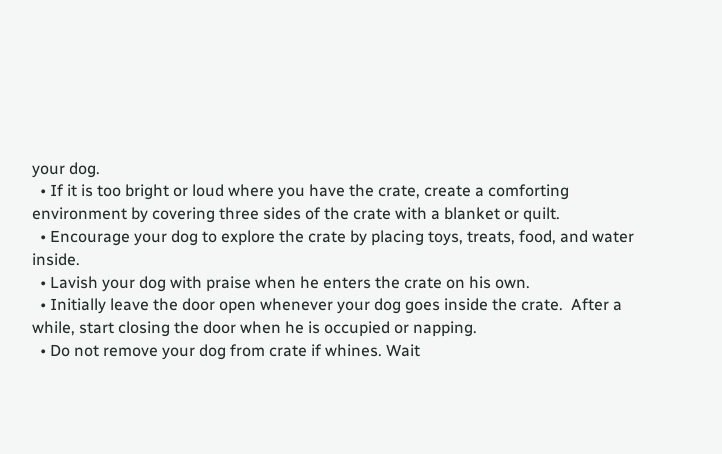your dog.
  • If it is too bright or loud where you have the crate, create a comforting environment by covering three sides of the crate with a blanket or quilt.
  • Encourage your dog to explore the crate by placing toys, treats, food, and water inside.
  • Lavish your dog with praise when he enters the crate on his own.
  • Initially leave the door open whenever your dog goes inside the crate.  After a while, start closing the door when he is occupied or napping.
  • Do not remove your dog from crate if whines. Wait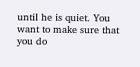until he is quiet. You want to make sure that you do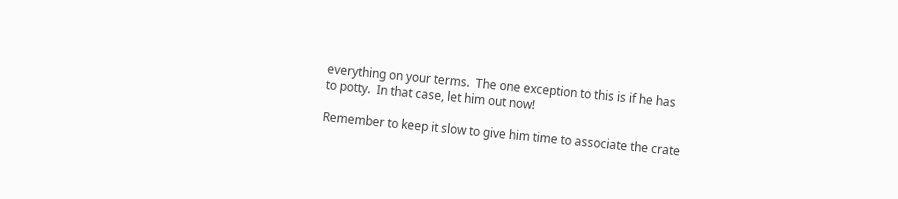everything on your terms.  The one exception to this is if he has to potty.  In that case, let him out now!

Remember to keep it slow to give him time to associate the crate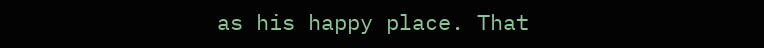as his happy place. That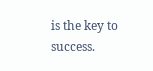is the key to success.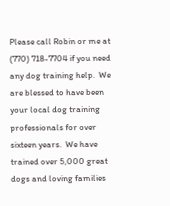Please call Robin or me at (770) 718-7704 if you need any dog training help.  We are blessed to have been your local dog training professionals for over sixteen years.  We have trained over 5,000 great dogs and loving families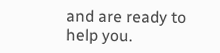and are ready to help you.